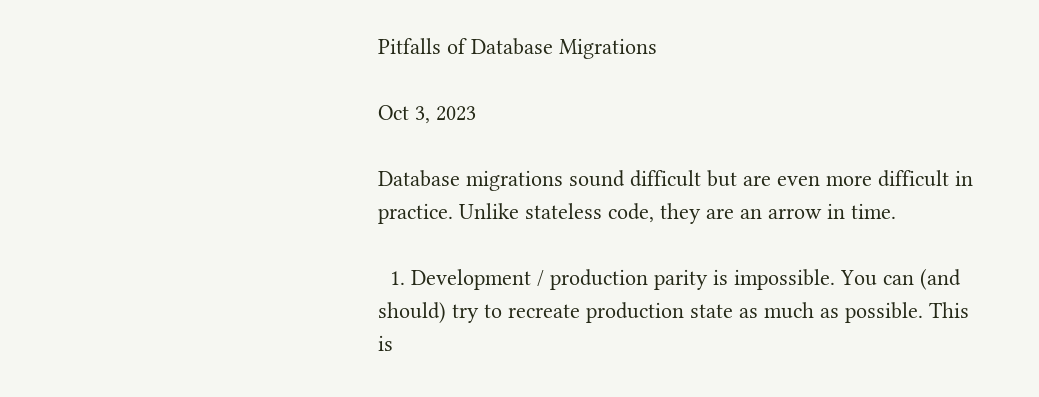Pitfalls of Database Migrations

Oct 3, 2023

Database migrations sound difficult but are even more difficult in practice. Unlike stateless code, they are an arrow in time.

  1. Development / production parity is impossible. You can (and should) try to recreate production state as much as possible. This is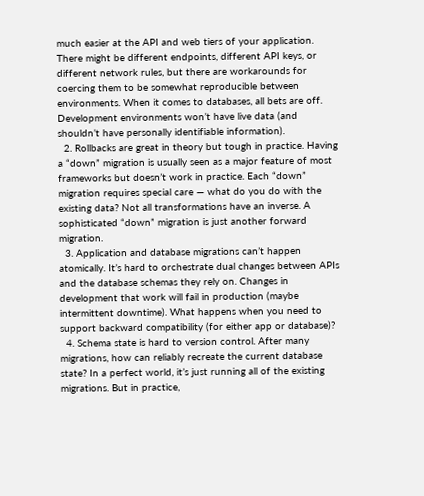much easier at the API and web tiers of your application. There might be different endpoints, different API keys, or different network rules, but there are workarounds for coercing them to be somewhat reproducible between environments. When it comes to databases, all bets are off. Development environments won’t have live data (and shouldn’t have personally identifiable information).
  2. Rollbacks are great in theory but tough in practice. Having a “down” migration is usually seen as a major feature of most frameworks but doesn’t work in practice. Each “down” migration requires special care — what do you do with the existing data? Not all transformations have an inverse. A sophisticated “down” migration is just another forward migration.
  3. Application and database migrations can’t happen atomically. It’s hard to orchestrate dual changes between APIs and the database schemas they rely on. Changes in development that work will fail in production (maybe intermittent downtime). What happens when you need to support backward compatibility (for either app or database)?
  4. Schema state is hard to version control. After many migrations, how can reliably recreate the current database state? In a perfect world, it’s just running all of the existing migrations. But in practice,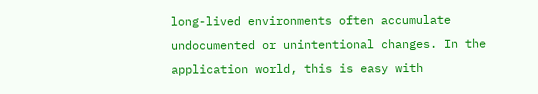long-lived environments often accumulate undocumented or unintentional changes. In the application world, this is easy with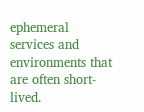ephemeral services and environments that are often short-lived.